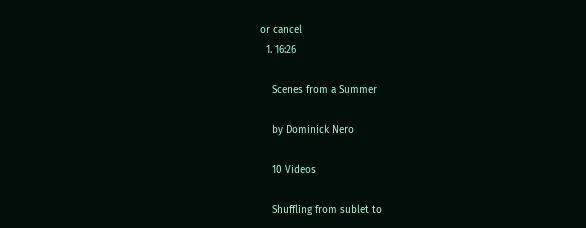or cancel
  1. 16:26

    Scenes from a Summer

    by Dominick Nero

    10 Videos

    Shuffling from sublet to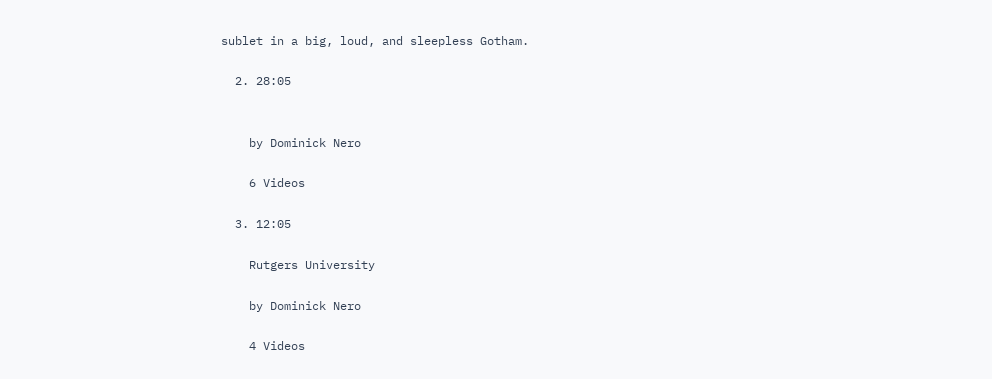sublet in a big, loud, and sleepless Gotham.

  2. 28:05


    by Dominick Nero

    6 Videos

  3. 12:05

    Rutgers University

    by Dominick Nero

    4 Videos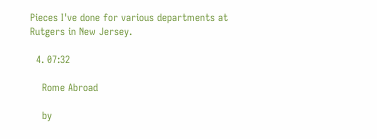Pieces I've done for various departments at Rutgers in New Jersey.

  4. 07:32

    Rome Abroad

    by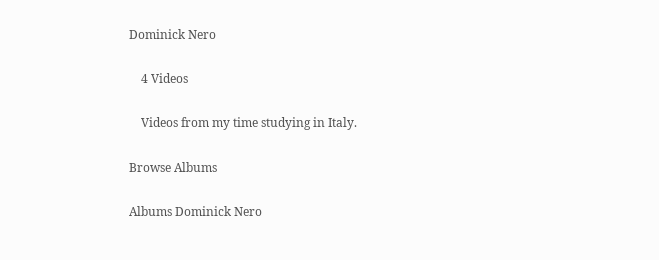Dominick Nero

    4 Videos

    Videos from my time studying in Italy.

Browse Albums

Albums Dominick Nero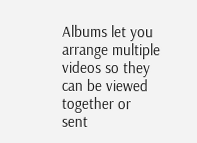Albums let you arrange multiple videos so they can be viewed together or sent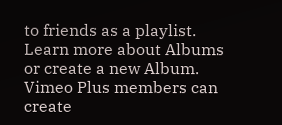to friends as a playlist. Learn more about Albums or create a new Album. Vimeo Plus members can create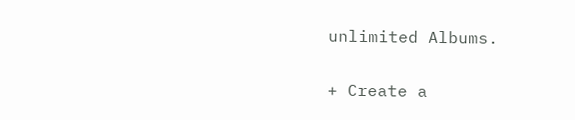unlimited Albums.

+ Create a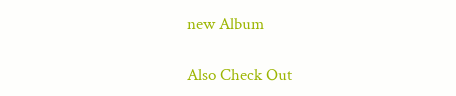new Album

Also Check Out